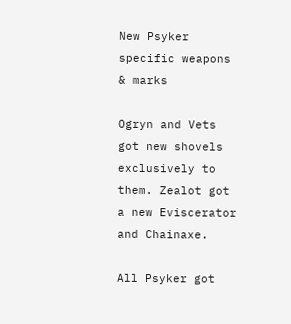New Psyker specific weapons & marks

Ogryn and Vets got new shovels exclusively to them. Zealot got a new Eviscerator and Chainaxe.

All Psyker got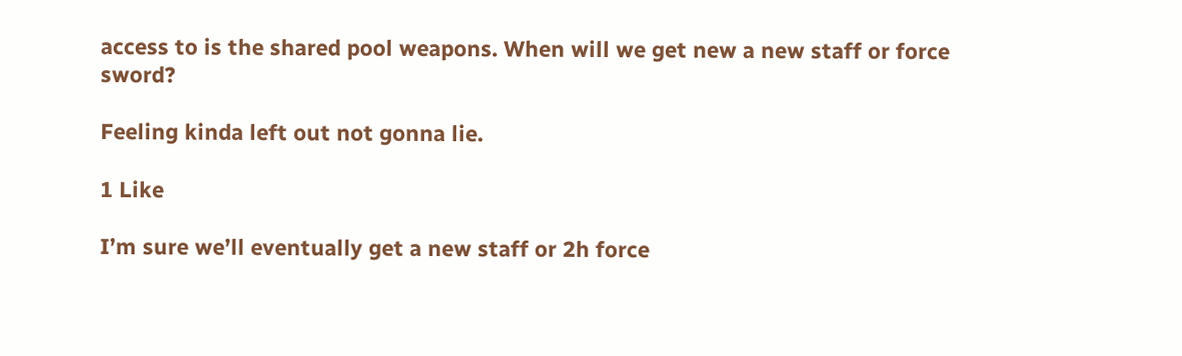access to is the shared pool weapons. When will we get new a new staff or force sword?

Feeling kinda left out not gonna lie.

1 Like

I’m sure we’ll eventually get a new staff or 2h force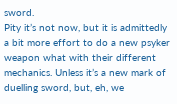sword.
Pity it’s not now, but it is admittedly a bit more effort to do a new psyker weapon what with their different mechanics. Unless it’s a new mark of duelling sword, but, eh, we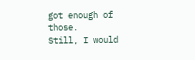got enough of those.
Still, I would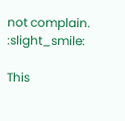not complain. :slight_smile:

This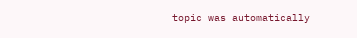topic was automatically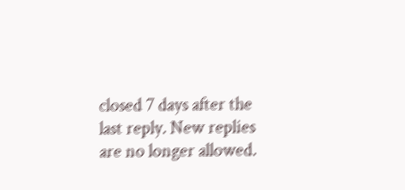closed 7 days after the last reply. New replies are no longer allowed.